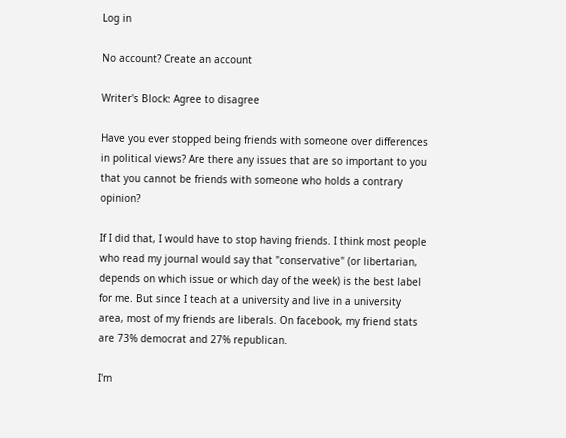Log in

No account? Create an account

Writer's Block: Agree to disagree

Have you ever stopped being friends with someone over differences in political views? Are there any issues that are so important to you that you cannot be friends with someone who holds a contrary opinion?

If I did that, I would have to stop having friends. I think most people who read my journal would say that "conservative" (or libertarian, depends on which issue or which day of the week) is the best label for me. But since I teach at a university and live in a university area, most of my friends are liberals. On facebook, my friend stats are 73% democrat and 27% republican.

I'm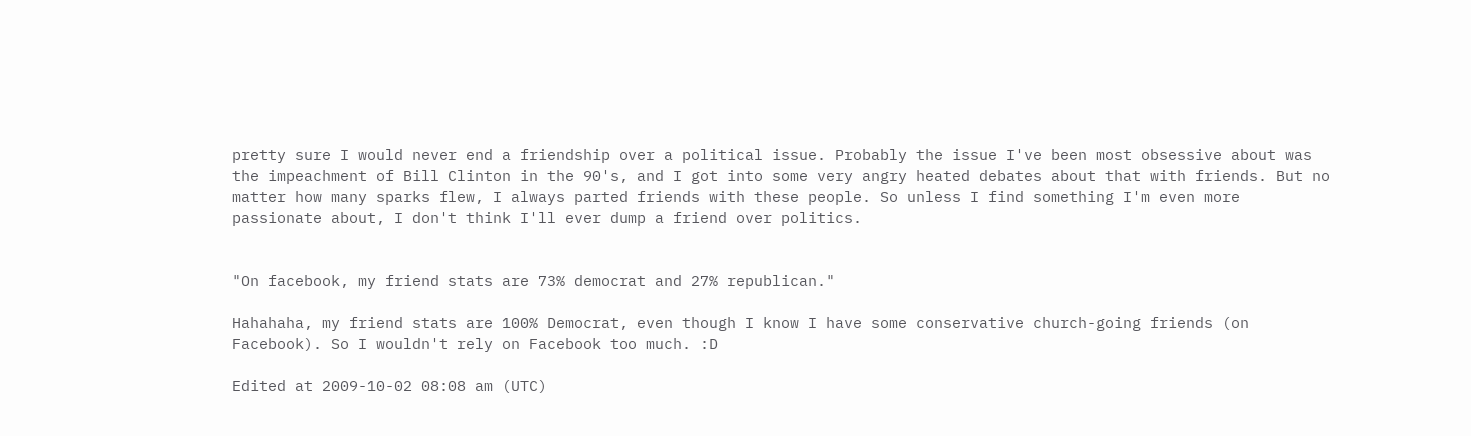pretty sure I would never end a friendship over a political issue. Probably the issue I've been most obsessive about was the impeachment of Bill Clinton in the 90's, and I got into some very angry heated debates about that with friends. But no matter how many sparks flew, I always parted friends with these people. So unless I find something I'm even more passionate about, I don't think I'll ever dump a friend over politics.


"On facebook, my friend stats are 73% democrat and 27% republican."

Hahahaha, my friend stats are 100% Democrat, even though I know I have some conservative church-going friends (on Facebook). So I wouldn't rely on Facebook too much. :D

Edited at 2009-10-02 08:08 am (UTC)